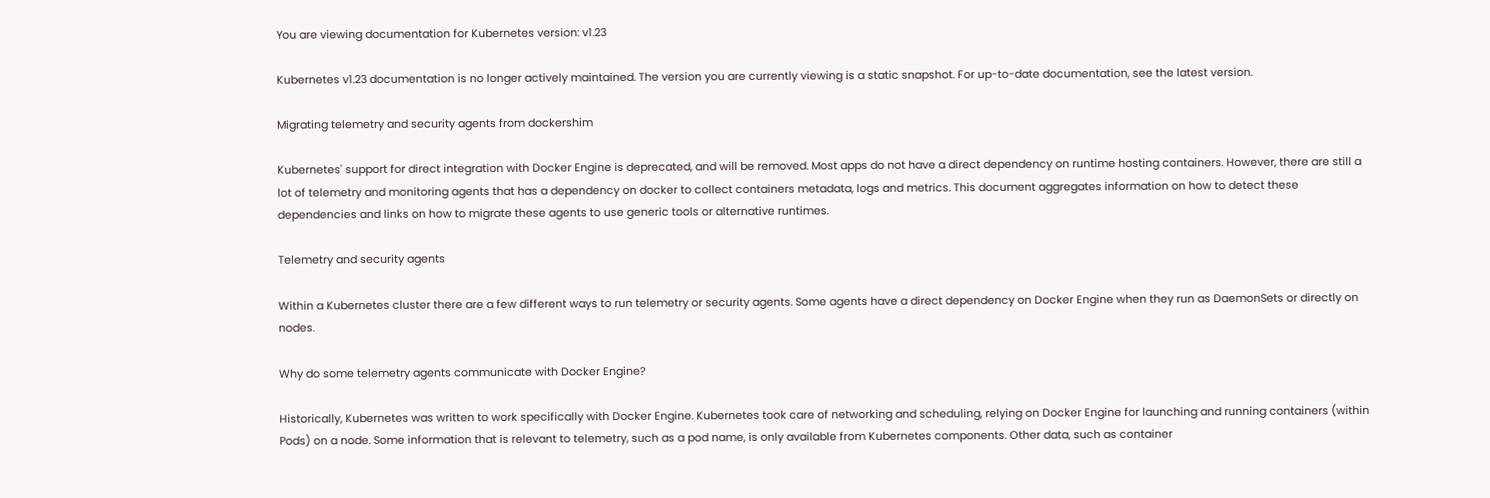You are viewing documentation for Kubernetes version: v1.23

Kubernetes v1.23 documentation is no longer actively maintained. The version you are currently viewing is a static snapshot. For up-to-date documentation, see the latest version.

Migrating telemetry and security agents from dockershim

Kubernetes' support for direct integration with Docker Engine is deprecated, and will be removed. Most apps do not have a direct dependency on runtime hosting containers. However, there are still a lot of telemetry and monitoring agents that has a dependency on docker to collect containers metadata, logs and metrics. This document aggregates information on how to detect these dependencies and links on how to migrate these agents to use generic tools or alternative runtimes.

Telemetry and security agents

Within a Kubernetes cluster there are a few different ways to run telemetry or security agents. Some agents have a direct dependency on Docker Engine when they run as DaemonSets or directly on nodes.

Why do some telemetry agents communicate with Docker Engine?

Historically, Kubernetes was written to work specifically with Docker Engine. Kubernetes took care of networking and scheduling, relying on Docker Engine for launching and running containers (within Pods) on a node. Some information that is relevant to telemetry, such as a pod name, is only available from Kubernetes components. Other data, such as container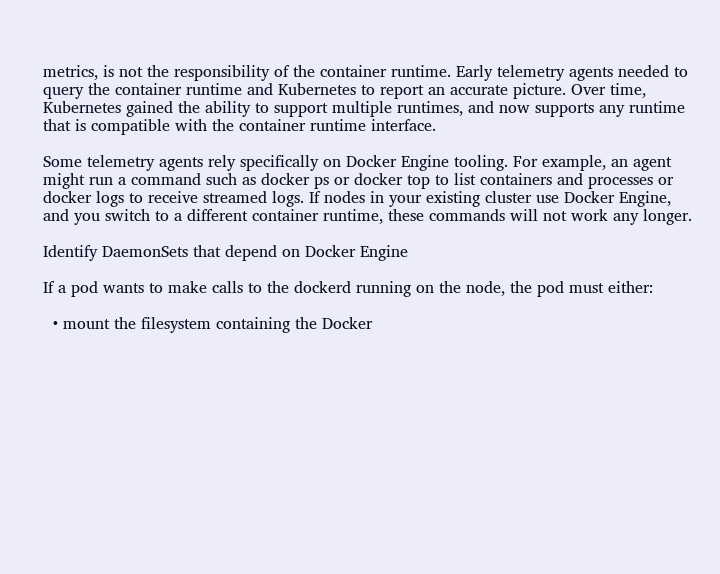metrics, is not the responsibility of the container runtime. Early telemetry agents needed to query the container runtime and Kubernetes to report an accurate picture. Over time, Kubernetes gained the ability to support multiple runtimes, and now supports any runtime that is compatible with the container runtime interface.

Some telemetry agents rely specifically on Docker Engine tooling. For example, an agent might run a command such as docker ps or docker top to list containers and processes or docker logs to receive streamed logs. If nodes in your existing cluster use Docker Engine, and you switch to a different container runtime, these commands will not work any longer.

Identify DaemonSets that depend on Docker Engine

If a pod wants to make calls to the dockerd running on the node, the pod must either:

  • mount the filesystem containing the Docker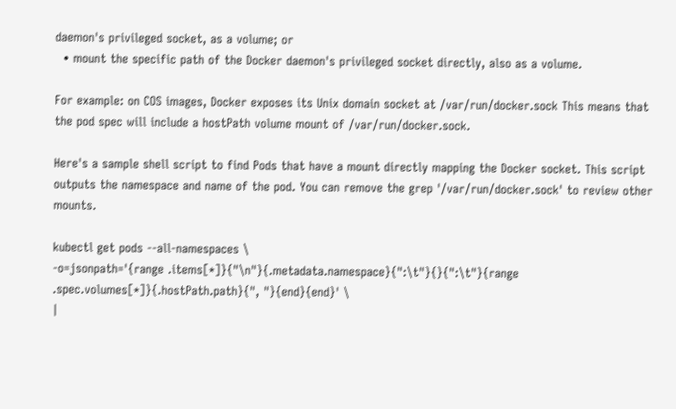daemon's privileged socket, as a volume; or
  • mount the specific path of the Docker daemon's privileged socket directly, also as a volume.

For example: on COS images, Docker exposes its Unix domain socket at /var/run/docker.sock This means that the pod spec will include a hostPath volume mount of /var/run/docker.sock.

Here's a sample shell script to find Pods that have a mount directly mapping the Docker socket. This script outputs the namespace and name of the pod. You can remove the grep '/var/run/docker.sock' to review other mounts.

kubectl get pods --all-namespaces \
-o=jsonpath='{range .items[*]}{"\n"}{.metadata.namespace}{":\t"}{}{":\t"}{range .spec.volumes[*]}{.hostPath.path}{", "}{end}{end}' \
|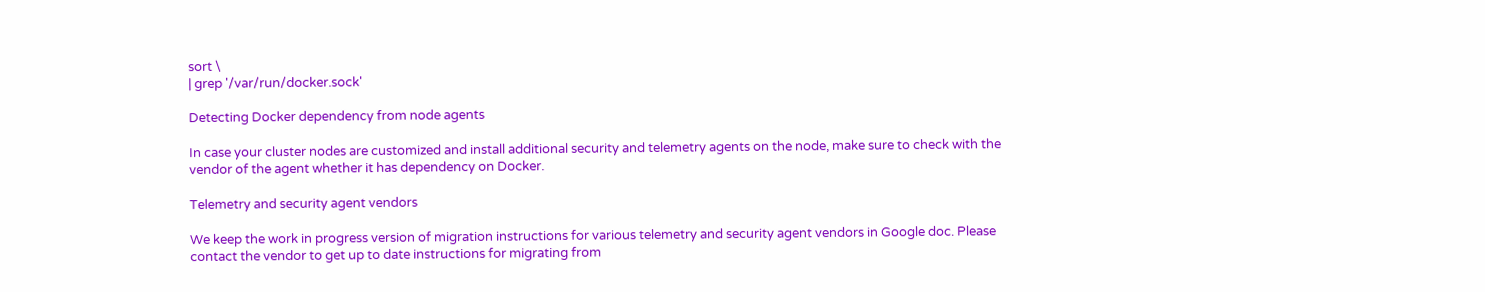sort \
| grep '/var/run/docker.sock'

Detecting Docker dependency from node agents

In case your cluster nodes are customized and install additional security and telemetry agents on the node, make sure to check with the vendor of the agent whether it has dependency on Docker.

Telemetry and security agent vendors

We keep the work in progress version of migration instructions for various telemetry and security agent vendors in Google doc. Please contact the vendor to get up to date instructions for migrating from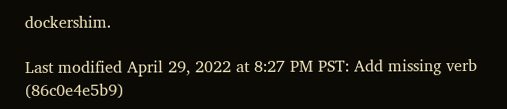dockershim.

Last modified April 29, 2022 at 8:27 PM PST: Add missing verb (86c0e4e5b9)